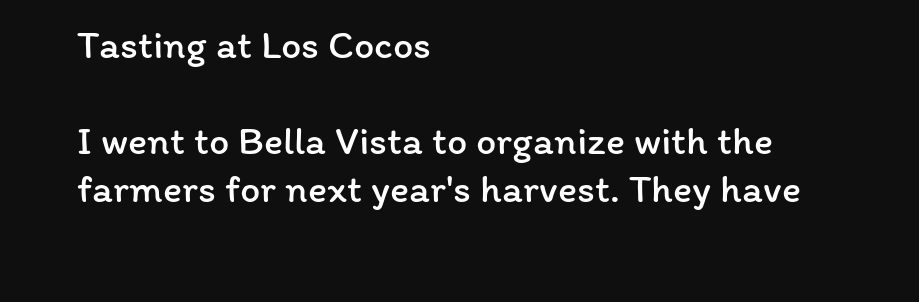Tasting at Los Cocos

I went to Bella Vista to organize with the farmers for next year's harvest. They have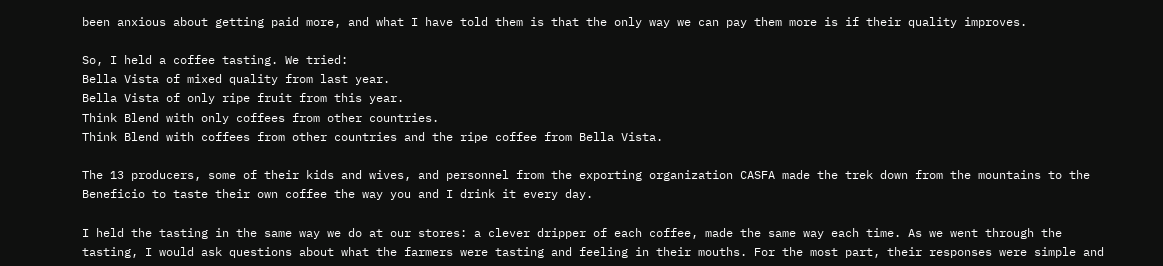been anxious about getting paid more, and what I have told them is that the only way we can pay them more is if their quality improves.

So, I held a coffee tasting. We tried:
Bella Vista of mixed quality from last year.
Bella Vista of only ripe fruit from this year.
Think Blend with only coffees from other countries.
Think Blend with coffees from other countries and the ripe coffee from Bella Vista.

The 13 producers, some of their kids and wives, and personnel from the exporting organization CASFA made the trek down from the mountains to the Beneficio to taste their own coffee the way you and I drink it every day.

I held the tasting in the same way we do at our stores: a clever dripper of each coffee, made the same way each time. As we went through the tasting, I would ask questions about what the farmers were tasting and feeling in their mouths. For the most part, their responses were simple and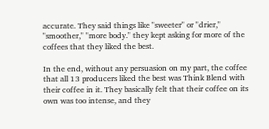accurate. They said things like "sweeter" or "drier," "smoother," "more body." they kept asking for more of the coffees that they liked the best.

In the end, without any persuasion on my part, the coffee that all 13 producers liked the best was Think Blend with their coffee in it. They basically felt that their coffee on its own was too intense, and they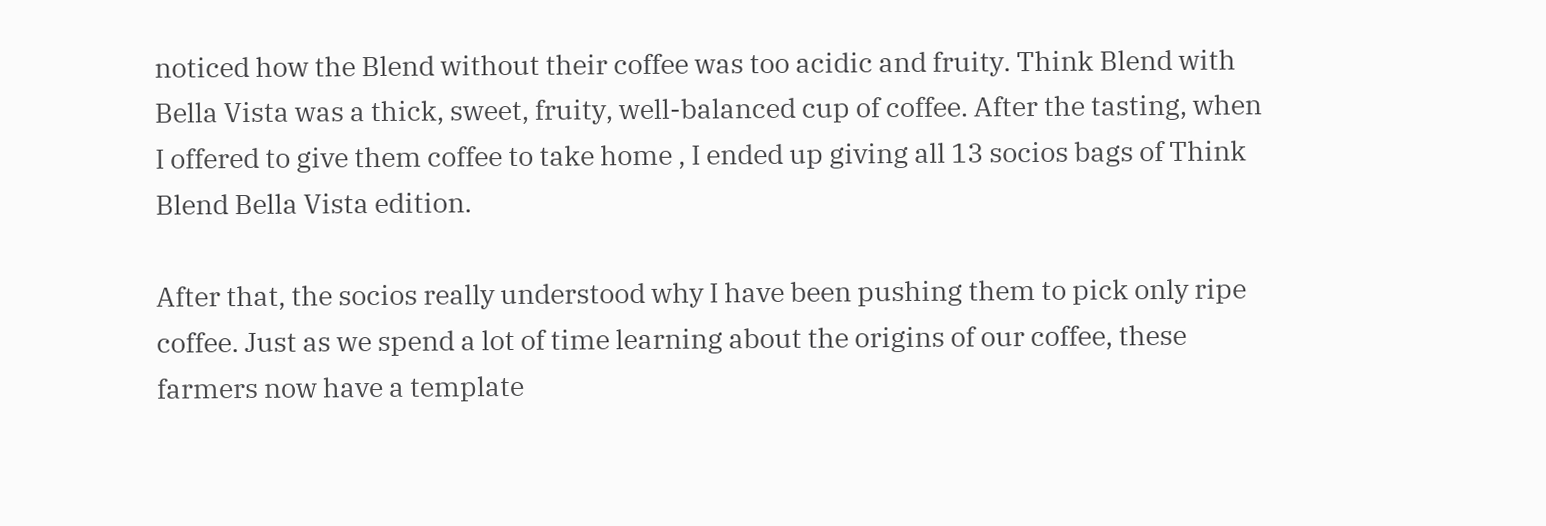noticed how the Blend without their coffee was too acidic and fruity. Think Blend with Bella Vista was a thick, sweet, fruity, well-balanced cup of coffee. After the tasting, when I offered to give them coffee to take home , I ended up giving all 13 socios bags of Think Blend Bella Vista edition.

After that, the socios really understood why I have been pushing them to pick only ripe coffee. Just as we spend a lot of time learning about the origins of our coffee, these farmers now have a template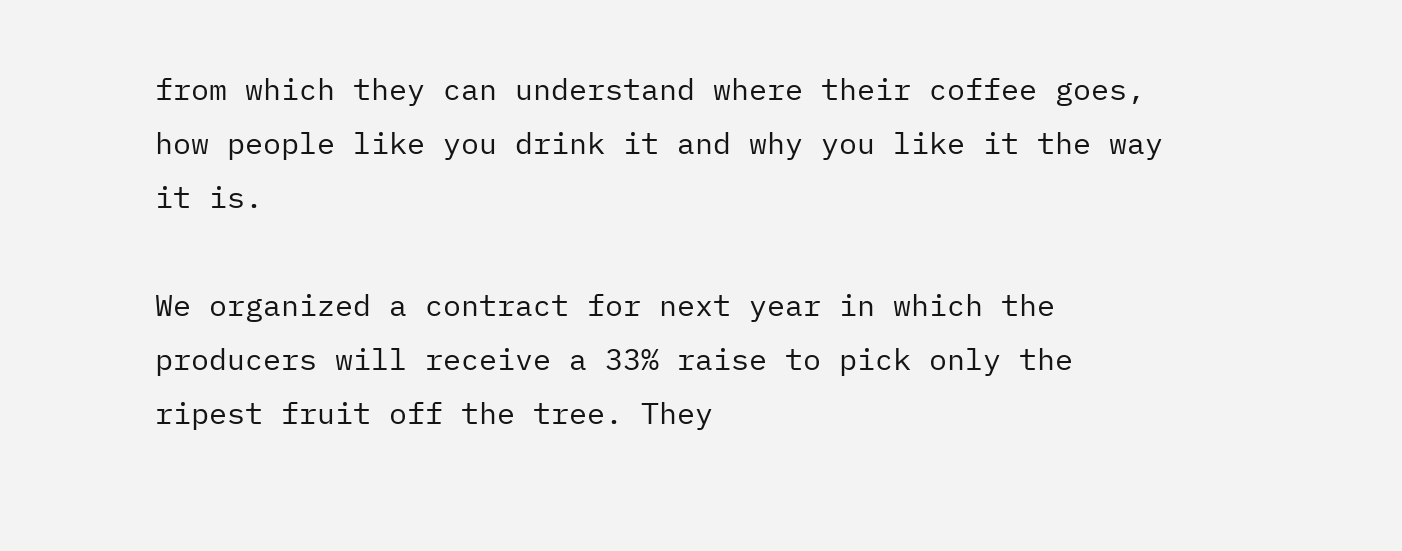from which they can understand where their coffee goes, how people like you drink it and why you like it the way it is.

We organized a contract for next year in which the producers will receive a 33% raise to pick only the ripest fruit off the tree. They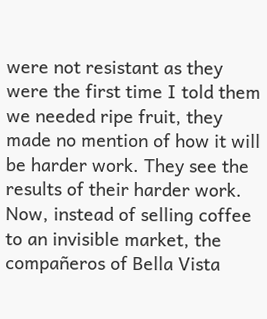were not resistant as they were the first time I told them we needed ripe fruit, they made no mention of how it will be harder work. They see the results of their harder work. Now, instead of selling coffee to an invisible market, the compañeros of Bella Vista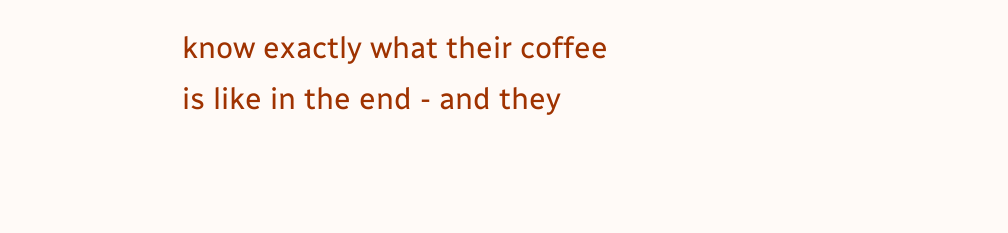know exactly what their coffee is like in the end - and they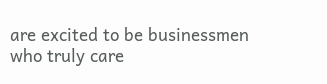are excited to be businessmen who truly care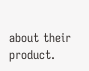about their product.